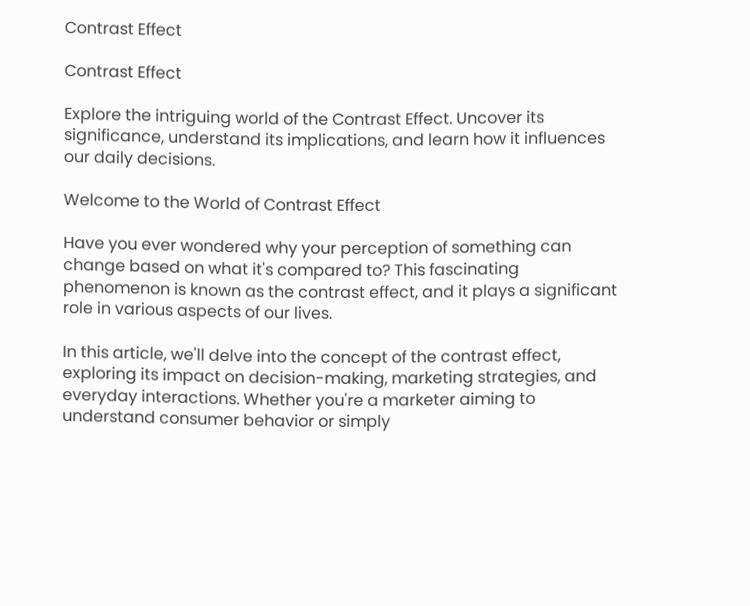Contrast Effect

Contrast Effect

Explore the intriguing world of the Contrast Effect. Uncover its significance, understand its implications, and learn how it influences our daily decisions.

Welcome to the World of Contrast Effect

Have you ever wondered why your perception of something can change based on what it's compared to? This fascinating phenomenon is known as the contrast effect, and it plays a significant role in various aspects of our lives.

In this article, we'll delve into the concept of the contrast effect, exploring its impact on decision-making, marketing strategies, and everyday interactions. Whether you're a marketer aiming to understand consumer behavior or simply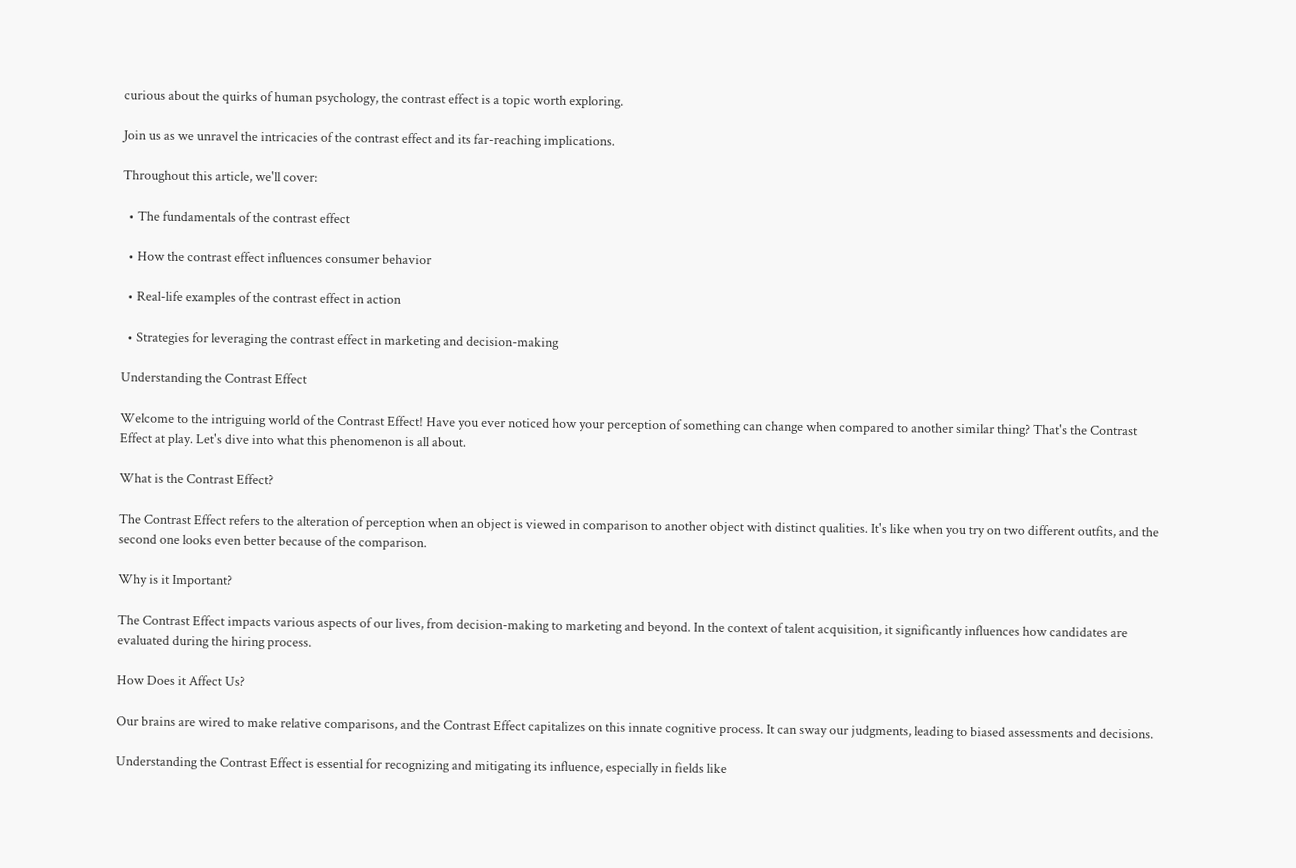curious about the quirks of human psychology, the contrast effect is a topic worth exploring.

Join us as we unravel the intricacies of the contrast effect and its far-reaching implications.

Throughout this article, we'll cover:

  • The fundamentals of the contrast effect

  • How the contrast effect influences consumer behavior

  • Real-life examples of the contrast effect in action

  • Strategies for leveraging the contrast effect in marketing and decision-making

Understanding the Contrast Effect

Welcome to the intriguing world of the Contrast Effect! Have you ever noticed how your perception of something can change when compared to another similar thing? That's the Contrast Effect at play. Let's dive into what this phenomenon is all about.

What is the Contrast Effect?

The Contrast Effect refers to the alteration of perception when an object is viewed in comparison to another object with distinct qualities. It's like when you try on two different outfits, and the second one looks even better because of the comparison.

Why is it Important?

The Contrast Effect impacts various aspects of our lives, from decision-making to marketing and beyond. In the context of talent acquisition, it significantly influences how candidates are evaluated during the hiring process.

How Does it Affect Us?

Our brains are wired to make relative comparisons, and the Contrast Effect capitalizes on this innate cognitive process. It can sway our judgments, leading to biased assessments and decisions.

Understanding the Contrast Effect is essential for recognizing and mitigating its influence, especially in fields like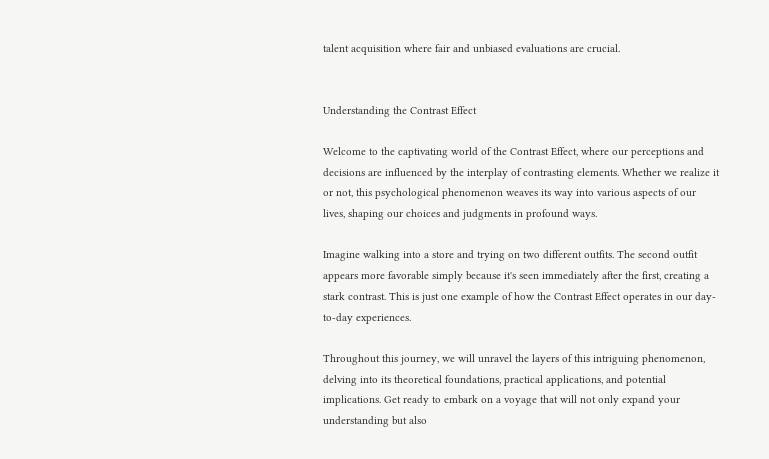talent acquisition where fair and unbiased evaluations are crucial.


Understanding the Contrast Effect

Welcome to the captivating world of the Contrast Effect, where our perceptions and decisions are influenced by the interplay of contrasting elements. Whether we realize it or not, this psychological phenomenon weaves its way into various aspects of our lives, shaping our choices and judgments in profound ways.

Imagine walking into a store and trying on two different outfits. The second outfit appears more favorable simply because it's seen immediately after the first, creating a stark contrast. This is just one example of how the Contrast Effect operates in our day-to-day experiences.

Throughout this journey, we will unravel the layers of this intriguing phenomenon, delving into its theoretical foundations, practical applications, and potential implications. Get ready to embark on a voyage that will not only expand your understanding but also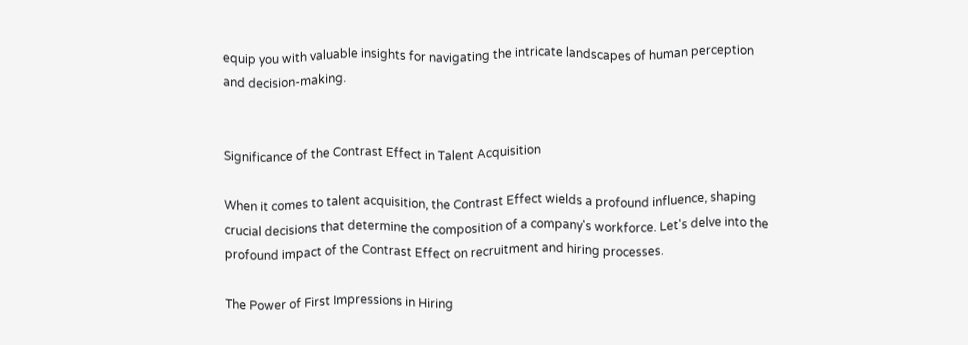equip you with valuable insights for navigating the intricate landscapes of human perception and decision-making.


Significance of the Contrast Effect in Talent Acquisition

When it comes to talent acquisition, the Contrast Effect wields a profound influence, shaping crucial decisions that determine the composition of a company's workforce. Let's delve into the profound impact of the Contrast Effect on recruitment and hiring processes.

The Power of First Impressions in Hiring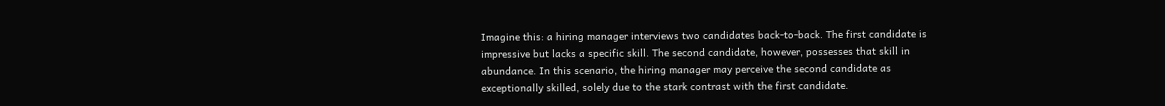Imagine this: a hiring manager interviews two candidates back-to-back. The first candidate is impressive but lacks a specific skill. The second candidate, however, possesses that skill in abundance. In this scenario, the hiring manager may perceive the second candidate as exceptionally skilled, solely due to the stark contrast with the first candidate.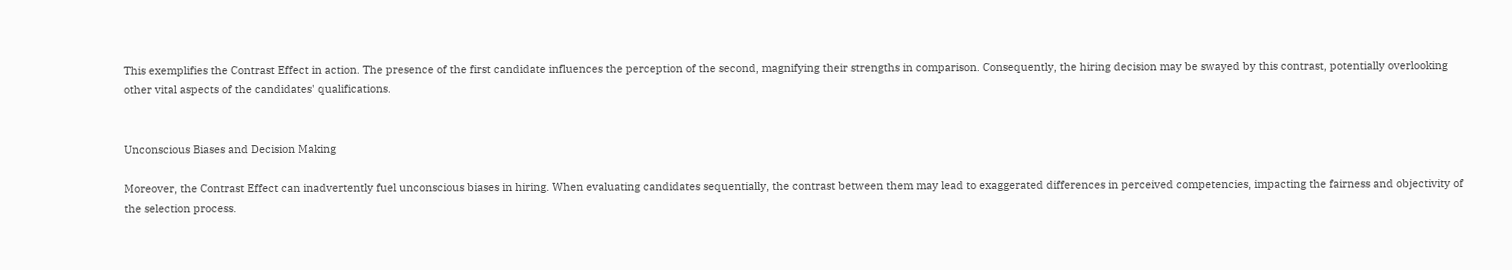This exemplifies the Contrast Effect in action. The presence of the first candidate influences the perception of the second, magnifying their strengths in comparison. Consequently, the hiring decision may be swayed by this contrast, potentially overlooking other vital aspects of the candidates' qualifications.


Unconscious Biases and Decision Making

Moreover, the Contrast Effect can inadvertently fuel unconscious biases in hiring. When evaluating candidates sequentially, the contrast between them may lead to exaggerated differences in perceived competencies, impacting the fairness and objectivity of the selection process.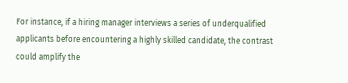For instance, if a hiring manager interviews a series of underqualified applicants before encountering a highly skilled candidate, the contrast could amplify the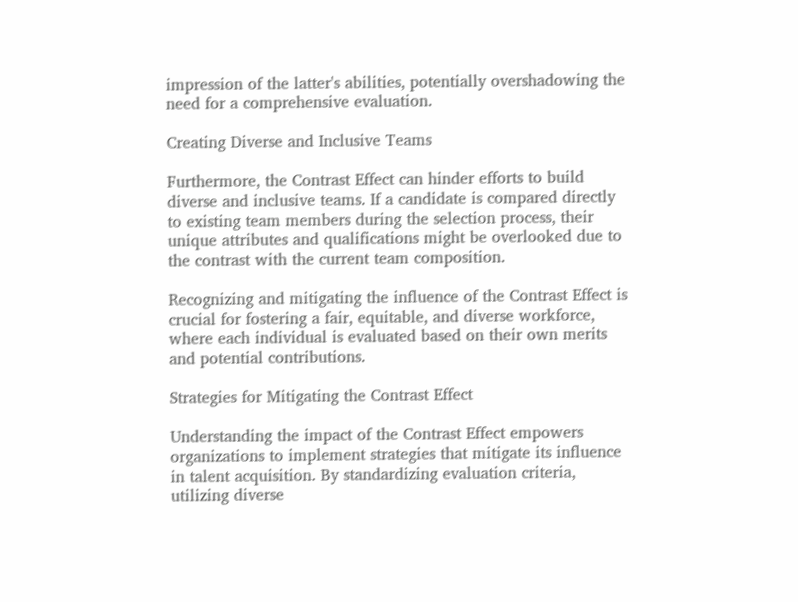impression of the latter's abilities, potentially overshadowing the need for a comprehensive evaluation.

Creating Diverse and Inclusive Teams

Furthermore, the Contrast Effect can hinder efforts to build diverse and inclusive teams. If a candidate is compared directly to existing team members during the selection process, their unique attributes and qualifications might be overlooked due to the contrast with the current team composition.

Recognizing and mitigating the influence of the Contrast Effect is crucial for fostering a fair, equitable, and diverse workforce, where each individual is evaluated based on their own merits and potential contributions.

Strategies for Mitigating the Contrast Effect

Understanding the impact of the Contrast Effect empowers organizations to implement strategies that mitigate its influence in talent acquisition. By standardizing evaluation criteria, utilizing diverse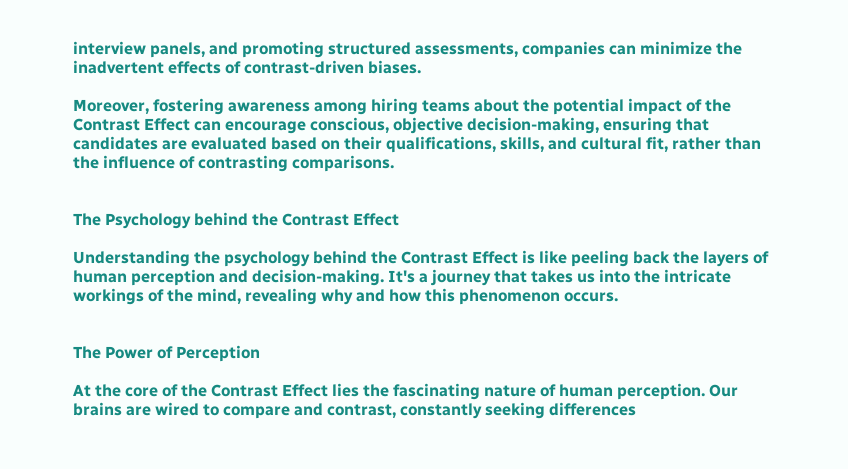interview panels, and promoting structured assessments, companies can minimize the inadvertent effects of contrast-driven biases.

Moreover, fostering awareness among hiring teams about the potential impact of the Contrast Effect can encourage conscious, objective decision-making, ensuring that candidates are evaluated based on their qualifications, skills, and cultural fit, rather than the influence of contrasting comparisons.


The Psychology behind the Contrast Effect

Understanding the psychology behind the Contrast Effect is like peeling back the layers of human perception and decision-making. It's a journey that takes us into the intricate workings of the mind, revealing why and how this phenomenon occurs.


The Power of Perception

At the core of the Contrast Effect lies the fascinating nature of human perception. Our brains are wired to compare and contrast, constantly seeking differences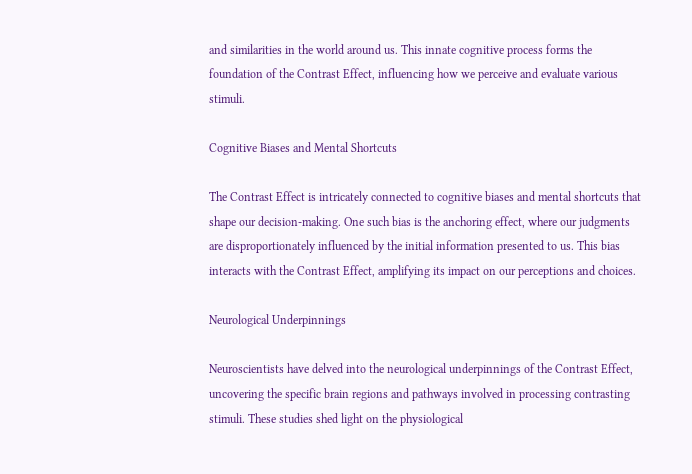and similarities in the world around us. This innate cognitive process forms the foundation of the Contrast Effect, influencing how we perceive and evaluate various stimuli.

Cognitive Biases and Mental Shortcuts

The Contrast Effect is intricately connected to cognitive biases and mental shortcuts that shape our decision-making. One such bias is the anchoring effect, where our judgments are disproportionately influenced by the initial information presented to us. This bias interacts with the Contrast Effect, amplifying its impact on our perceptions and choices.

Neurological Underpinnings

Neuroscientists have delved into the neurological underpinnings of the Contrast Effect, uncovering the specific brain regions and pathways involved in processing contrasting stimuli. These studies shed light on the physiological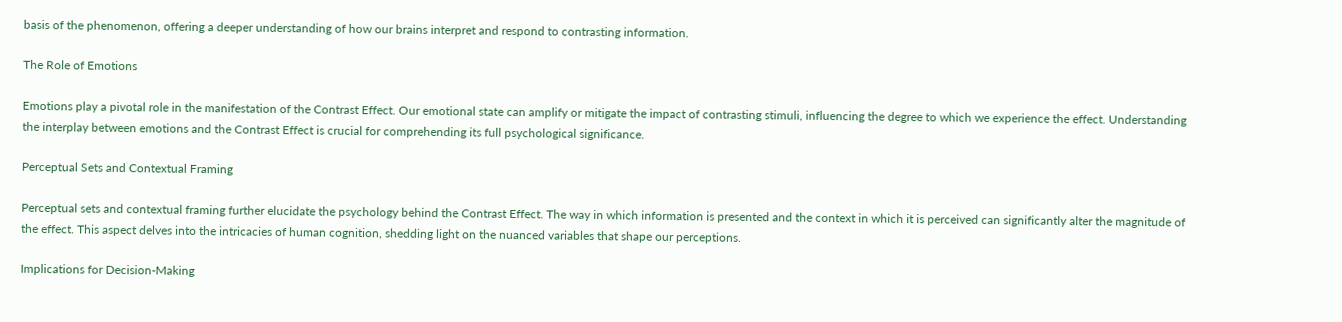basis of the phenomenon, offering a deeper understanding of how our brains interpret and respond to contrasting information.

The Role of Emotions

Emotions play a pivotal role in the manifestation of the Contrast Effect. Our emotional state can amplify or mitigate the impact of contrasting stimuli, influencing the degree to which we experience the effect. Understanding the interplay between emotions and the Contrast Effect is crucial for comprehending its full psychological significance.

Perceptual Sets and Contextual Framing

Perceptual sets and contextual framing further elucidate the psychology behind the Contrast Effect. The way in which information is presented and the context in which it is perceived can significantly alter the magnitude of the effect. This aspect delves into the intricacies of human cognition, shedding light on the nuanced variables that shape our perceptions.

Implications for Decision-Making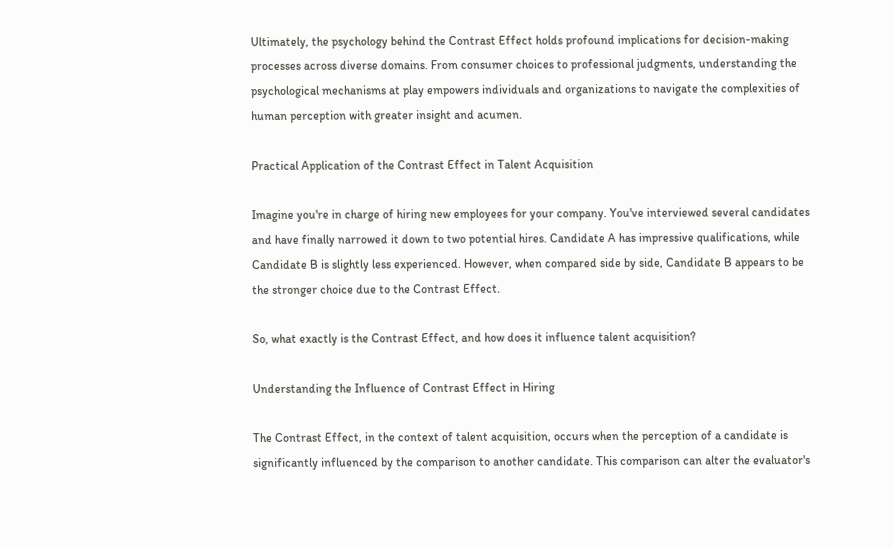Ultimately, the psychology behind the Contrast Effect holds profound implications for decision-making processes across diverse domains. From consumer choices to professional judgments, understanding the psychological mechanisms at play empowers individuals and organizations to navigate the complexities of human perception with greater insight and acumen.

Practical Application of the Contrast Effect in Talent Acquisition

Imagine you're in charge of hiring new employees for your company. You've interviewed several candidates and have finally narrowed it down to two potential hires. Candidate A has impressive qualifications, while Candidate B is slightly less experienced. However, when compared side by side, Candidate B appears to be the stronger choice due to the Contrast Effect.

So, what exactly is the Contrast Effect, and how does it influence talent acquisition?

Understanding the Influence of Contrast Effect in Hiring

The Contrast Effect, in the context of talent acquisition, occurs when the perception of a candidate is significantly influenced by the comparison to another candidate. This comparison can alter the evaluator's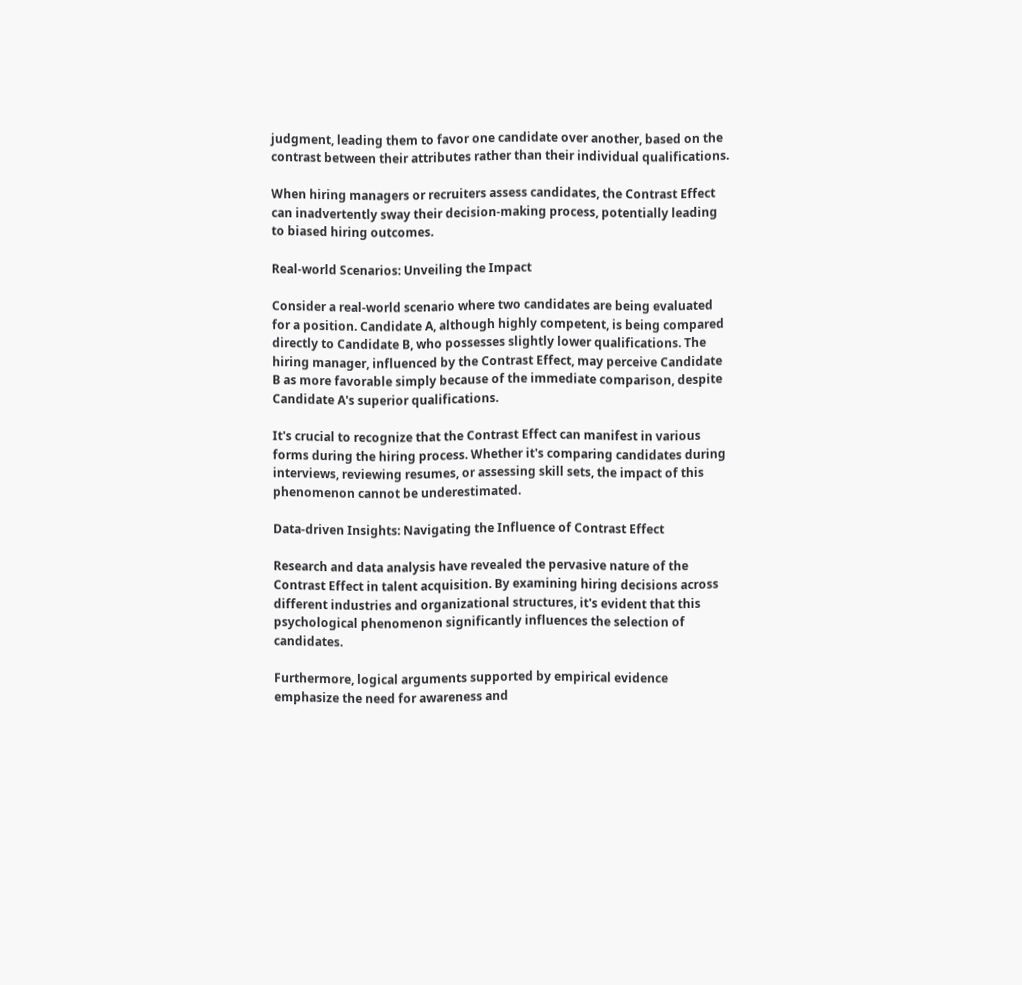judgment, leading them to favor one candidate over another, based on the contrast between their attributes rather than their individual qualifications.

When hiring managers or recruiters assess candidates, the Contrast Effect can inadvertently sway their decision-making process, potentially leading to biased hiring outcomes.

Real-world Scenarios: Unveiling the Impact

Consider a real-world scenario where two candidates are being evaluated for a position. Candidate A, although highly competent, is being compared directly to Candidate B, who possesses slightly lower qualifications. The hiring manager, influenced by the Contrast Effect, may perceive Candidate B as more favorable simply because of the immediate comparison, despite Candidate A's superior qualifications.

It's crucial to recognize that the Contrast Effect can manifest in various forms during the hiring process. Whether it's comparing candidates during interviews, reviewing resumes, or assessing skill sets, the impact of this phenomenon cannot be underestimated.

Data-driven Insights: Navigating the Influence of Contrast Effect

Research and data analysis have revealed the pervasive nature of the Contrast Effect in talent acquisition. By examining hiring decisions across different industries and organizational structures, it's evident that this psychological phenomenon significantly influences the selection of candidates.

Furthermore, logical arguments supported by empirical evidence emphasize the need for awareness and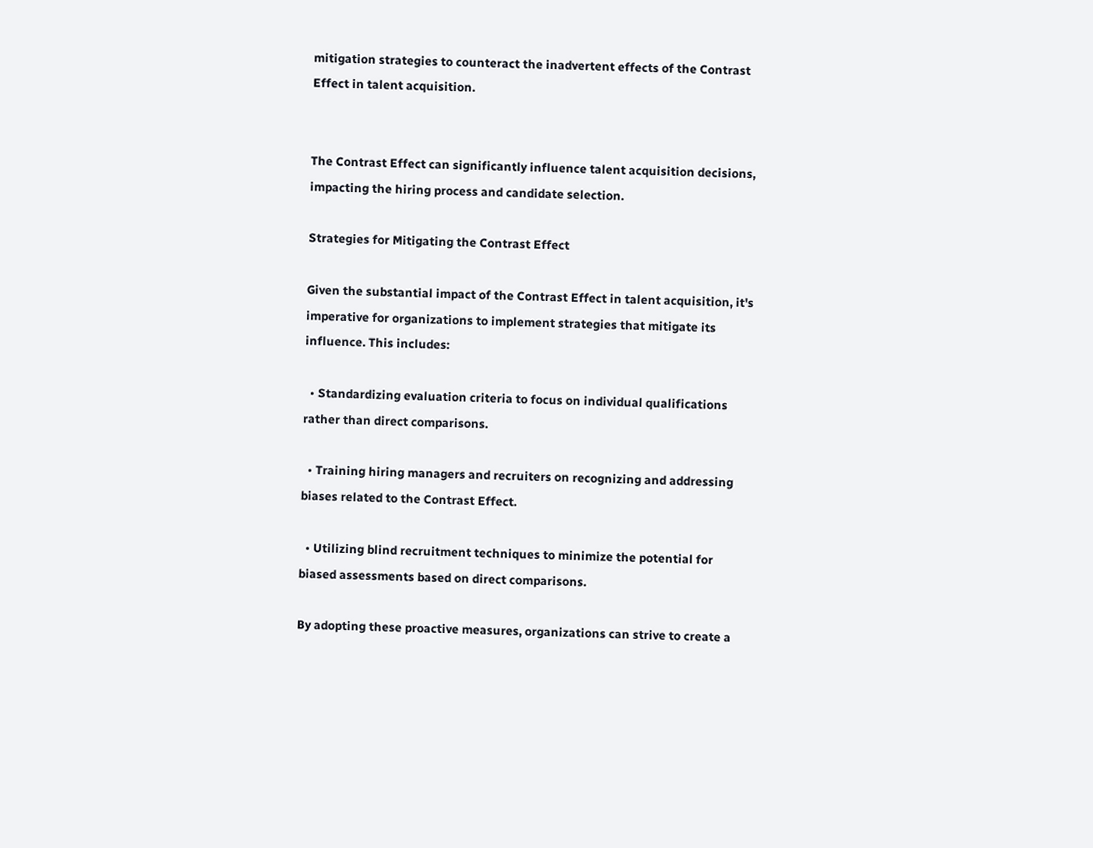mitigation strategies to counteract the inadvertent effects of the Contrast Effect in talent acquisition.


The Contrast Effect can significantly influence talent acquisition decisions, impacting the hiring process and candidate selection.

Strategies for Mitigating the Contrast Effect

Given the substantial impact of the Contrast Effect in talent acquisition, it's imperative for organizations to implement strategies that mitigate its influence. This includes:

  • Standardizing evaluation criteria to focus on individual qualifications rather than direct comparisons.

  • Training hiring managers and recruiters on recognizing and addressing biases related to the Contrast Effect.

  • Utilizing blind recruitment techniques to minimize the potential for biased assessments based on direct comparisons.

By adopting these proactive measures, organizations can strive to create a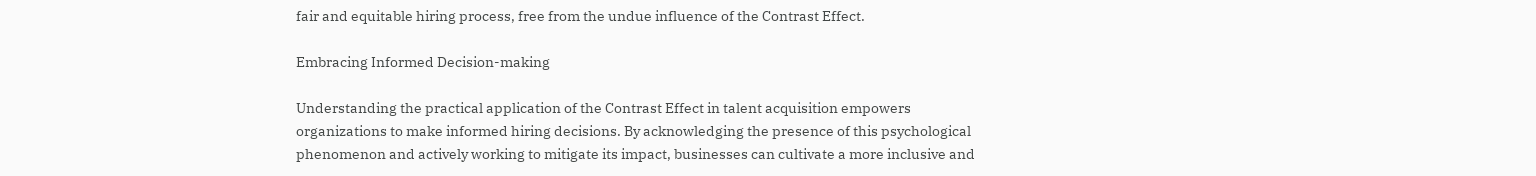fair and equitable hiring process, free from the undue influence of the Contrast Effect.

Embracing Informed Decision-making

Understanding the practical application of the Contrast Effect in talent acquisition empowers organizations to make informed hiring decisions. By acknowledging the presence of this psychological phenomenon and actively working to mitigate its impact, businesses can cultivate a more inclusive and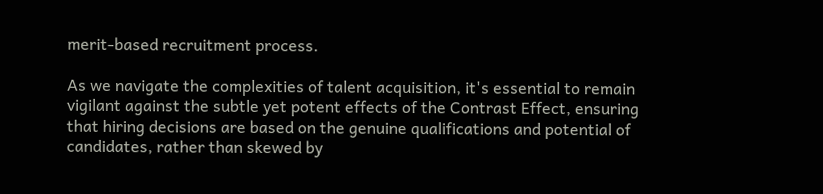merit-based recruitment process.

As we navigate the complexities of talent acquisition, it's essential to remain vigilant against the subtle yet potent effects of the Contrast Effect, ensuring that hiring decisions are based on the genuine qualifications and potential of candidates, rather than skewed by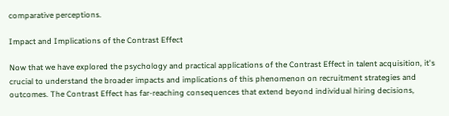comparative perceptions.

Impact and Implications of the Contrast Effect

Now that we have explored the psychology and practical applications of the Contrast Effect in talent acquisition, it's crucial to understand the broader impacts and implications of this phenomenon on recruitment strategies and outcomes. The Contrast Effect has far-reaching consequences that extend beyond individual hiring decisions,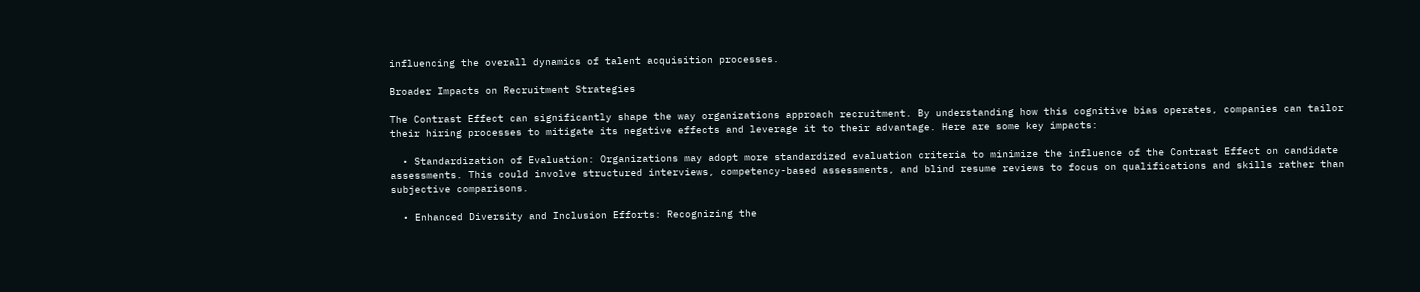influencing the overall dynamics of talent acquisition processes.

Broader Impacts on Recruitment Strategies

The Contrast Effect can significantly shape the way organizations approach recruitment. By understanding how this cognitive bias operates, companies can tailor their hiring processes to mitigate its negative effects and leverage it to their advantage. Here are some key impacts:

  • Standardization of Evaluation: Organizations may adopt more standardized evaluation criteria to minimize the influence of the Contrast Effect on candidate assessments. This could involve structured interviews, competency-based assessments, and blind resume reviews to focus on qualifications and skills rather than subjective comparisons.

  • Enhanced Diversity and Inclusion Efforts: Recognizing the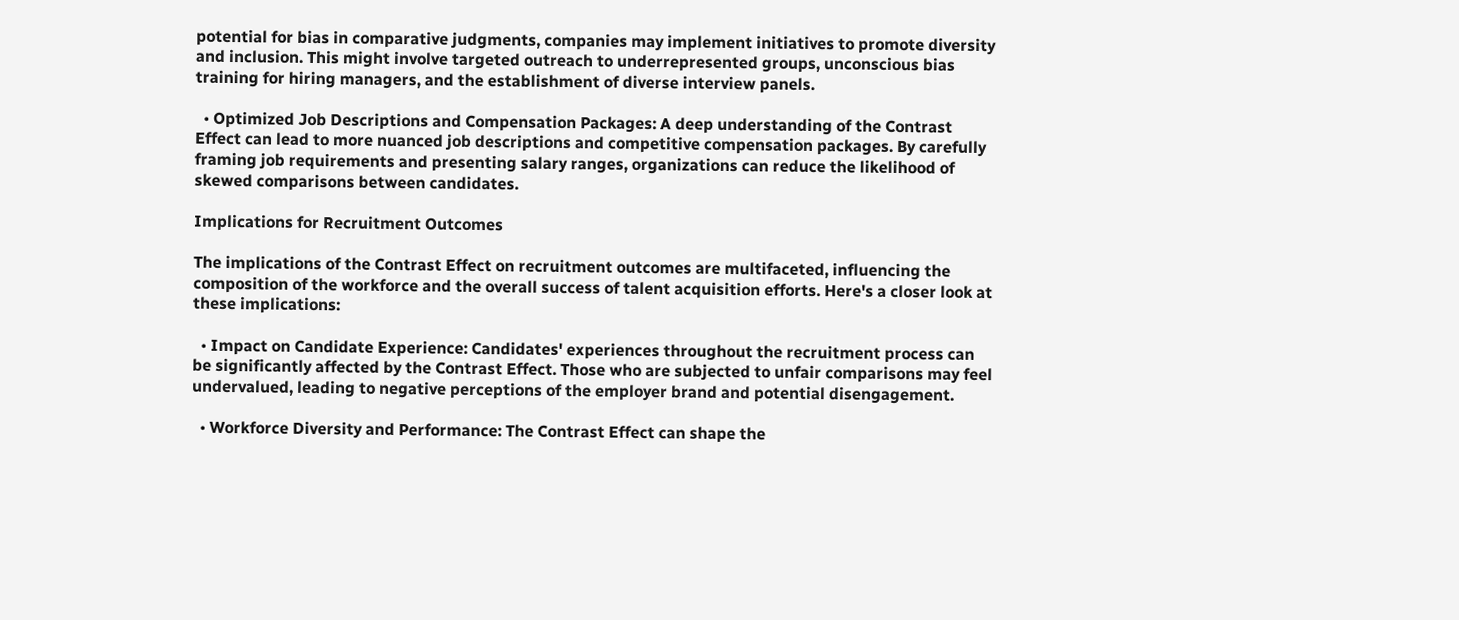potential for bias in comparative judgments, companies may implement initiatives to promote diversity and inclusion. This might involve targeted outreach to underrepresented groups, unconscious bias training for hiring managers, and the establishment of diverse interview panels.

  • Optimized Job Descriptions and Compensation Packages: A deep understanding of the Contrast Effect can lead to more nuanced job descriptions and competitive compensation packages. By carefully framing job requirements and presenting salary ranges, organizations can reduce the likelihood of skewed comparisons between candidates.

Implications for Recruitment Outcomes

The implications of the Contrast Effect on recruitment outcomes are multifaceted, influencing the composition of the workforce and the overall success of talent acquisition efforts. Here's a closer look at these implications:

  • Impact on Candidate Experience: Candidates' experiences throughout the recruitment process can be significantly affected by the Contrast Effect. Those who are subjected to unfair comparisons may feel undervalued, leading to negative perceptions of the employer brand and potential disengagement.

  • Workforce Diversity and Performance: The Contrast Effect can shape the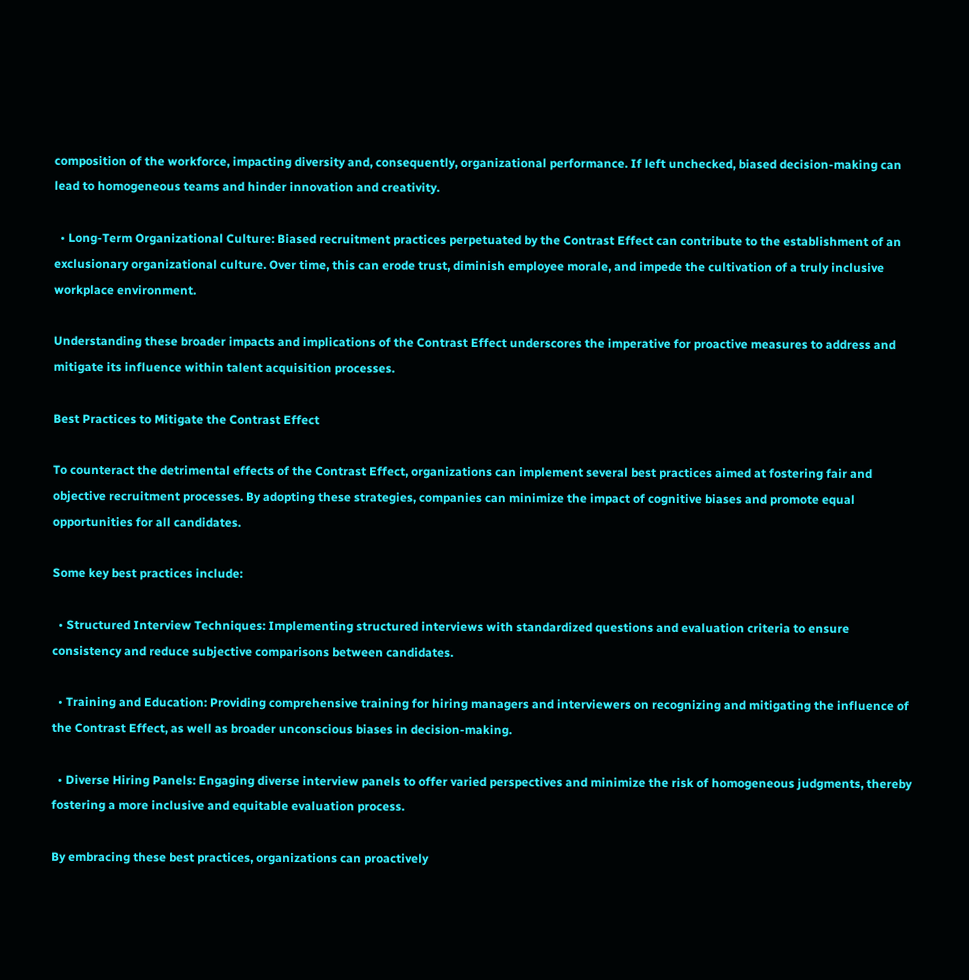composition of the workforce, impacting diversity and, consequently, organizational performance. If left unchecked, biased decision-making can lead to homogeneous teams and hinder innovation and creativity.

  • Long-Term Organizational Culture: Biased recruitment practices perpetuated by the Contrast Effect can contribute to the establishment of an exclusionary organizational culture. Over time, this can erode trust, diminish employee morale, and impede the cultivation of a truly inclusive workplace environment.

Understanding these broader impacts and implications of the Contrast Effect underscores the imperative for proactive measures to address and mitigate its influence within talent acquisition processes.

Best Practices to Mitigate the Contrast Effect

To counteract the detrimental effects of the Contrast Effect, organizations can implement several best practices aimed at fostering fair and objective recruitment processes. By adopting these strategies, companies can minimize the impact of cognitive biases and promote equal opportunities for all candidates.

Some key best practices include:

  • Structured Interview Techniques: Implementing structured interviews with standardized questions and evaluation criteria to ensure consistency and reduce subjective comparisons between candidates.

  • Training and Education: Providing comprehensive training for hiring managers and interviewers on recognizing and mitigating the influence of the Contrast Effect, as well as broader unconscious biases in decision-making.

  • Diverse Hiring Panels: Engaging diverse interview panels to offer varied perspectives and minimize the risk of homogeneous judgments, thereby fostering a more inclusive and equitable evaluation process.

By embracing these best practices, organizations can proactively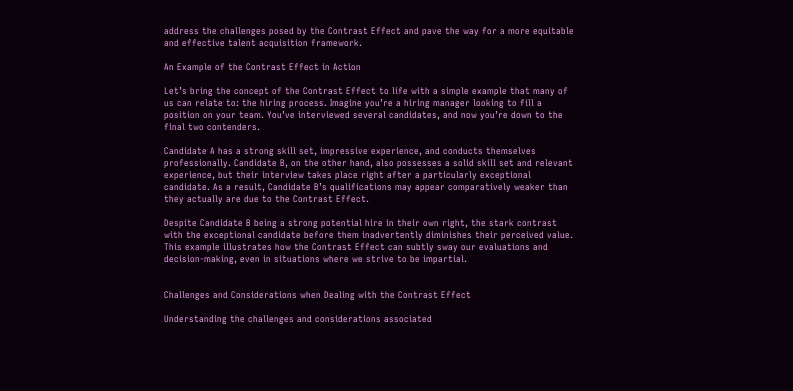address the challenges posed by the Contrast Effect and pave the way for a more equitable and effective talent acquisition framework.

An Example of the Contrast Effect in Action

Let’s bring the concept of the Contrast Effect to life with a simple example that many of us can relate to: the hiring process. Imagine you’re a hiring manager looking to fill a position on your team. You’ve interviewed several candidates, and now you’re down to the final two contenders.

Candidate A has a strong skill set, impressive experience, and conducts themselves professionally. Candidate B, on the other hand, also possesses a solid skill set and relevant experience, but their interview takes place right after a particularly exceptional candidate. As a result, Candidate B’s qualifications may appear comparatively weaker than they actually are due to the Contrast Effect.

Despite Candidate B being a strong potential hire in their own right, the stark contrast with the exceptional candidate before them inadvertently diminishes their perceived value. This example illustrates how the Contrast Effect can subtly sway our evaluations and decision-making, even in situations where we strive to be impartial.


Challenges and Considerations when Dealing with the Contrast Effect

Understanding the challenges and considerations associated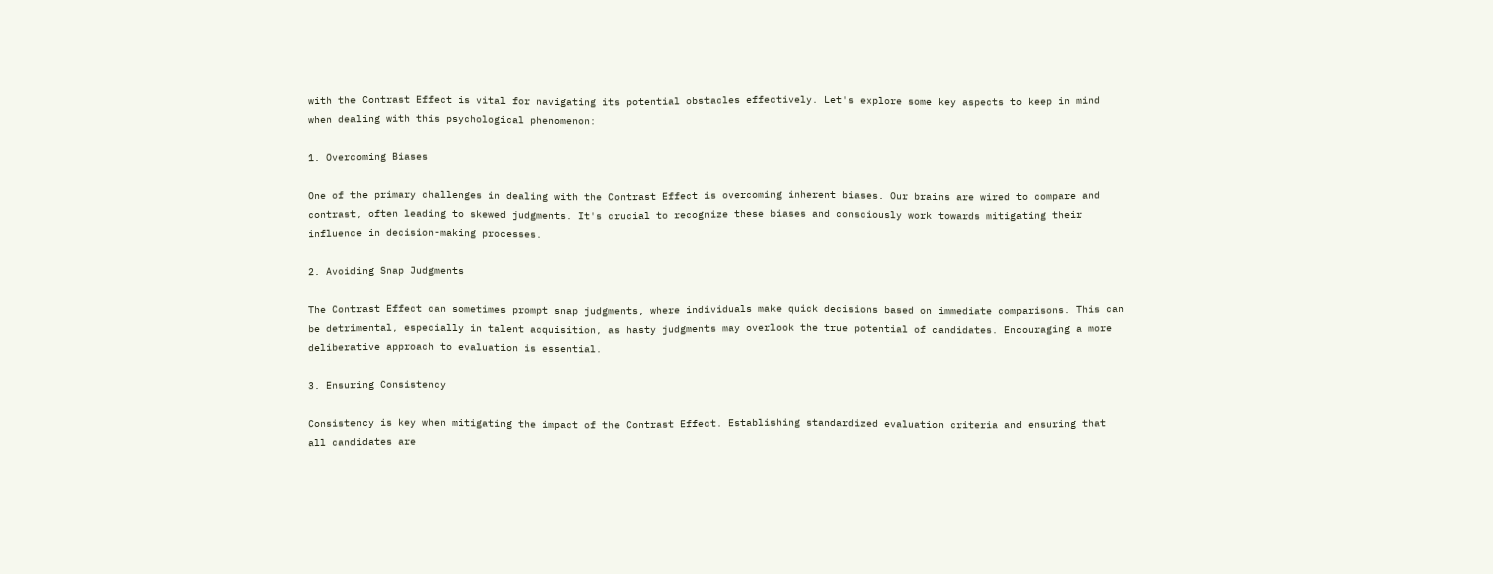with the Contrast Effect is vital for navigating its potential obstacles effectively. Let's explore some key aspects to keep in mind when dealing with this psychological phenomenon:

1. Overcoming Biases

One of the primary challenges in dealing with the Contrast Effect is overcoming inherent biases. Our brains are wired to compare and contrast, often leading to skewed judgments. It's crucial to recognize these biases and consciously work towards mitigating their influence in decision-making processes.

2. Avoiding Snap Judgments

The Contrast Effect can sometimes prompt snap judgments, where individuals make quick decisions based on immediate comparisons. This can be detrimental, especially in talent acquisition, as hasty judgments may overlook the true potential of candidates. Encouraging a more deliberative approach to evaluation is essential.

3. Ensuring Consistency

Consistency is key when mitigating the impact of the Contrast Effect. Establishing standardized evaluation criteria and ensuring that all candidates are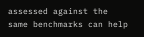assessed against the same benchmarks can help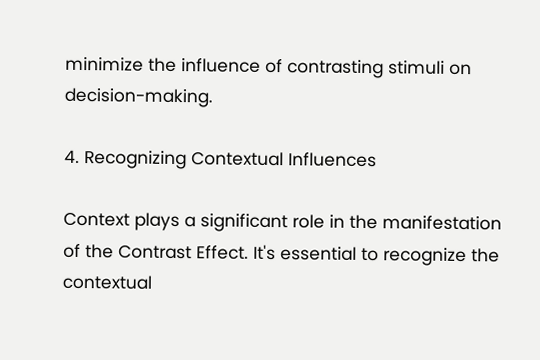minimize the influence of contrasting stimuli on decision-making.

4. Recognizing Contextual Influences

Context plays a significant role in the manifestation of the Contrast Effect. It's essential to recognize the contextual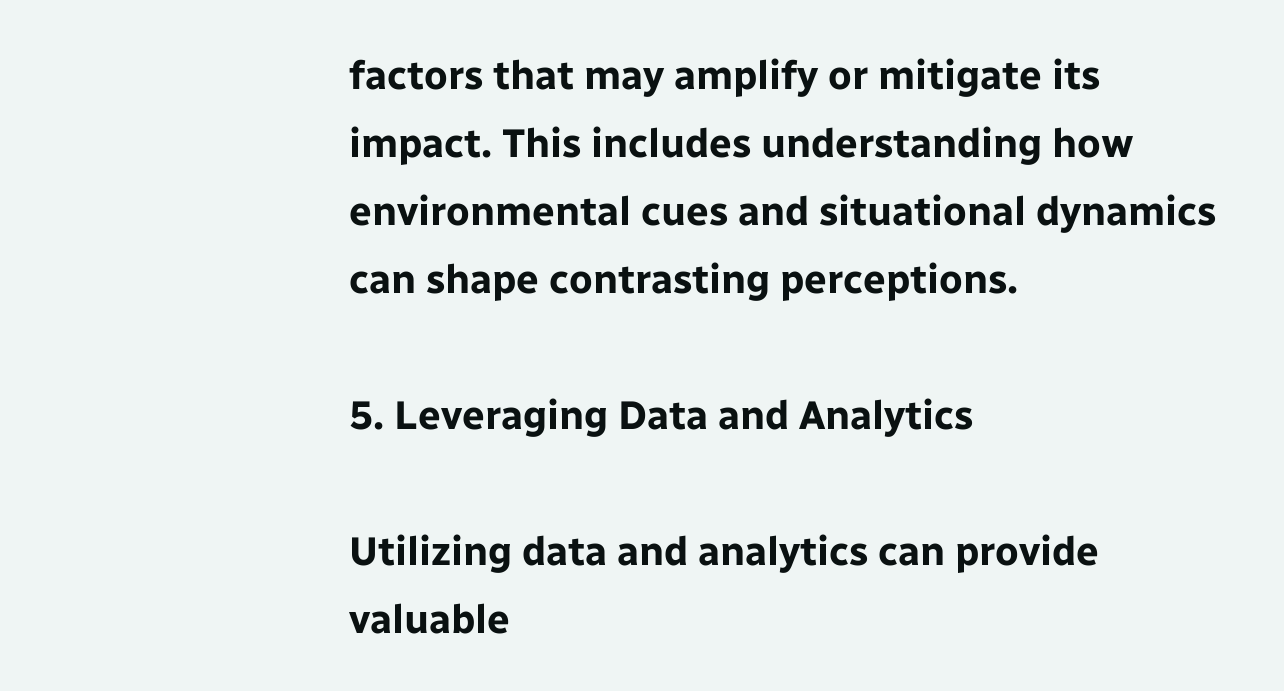factors that may amplify or mitigate its impact. This includes understanding how environmental cues and situational dynamics can shape contrasting perceptions.

5. Leveraging Data and Analytics

Utilizing data and analytics can provide valuable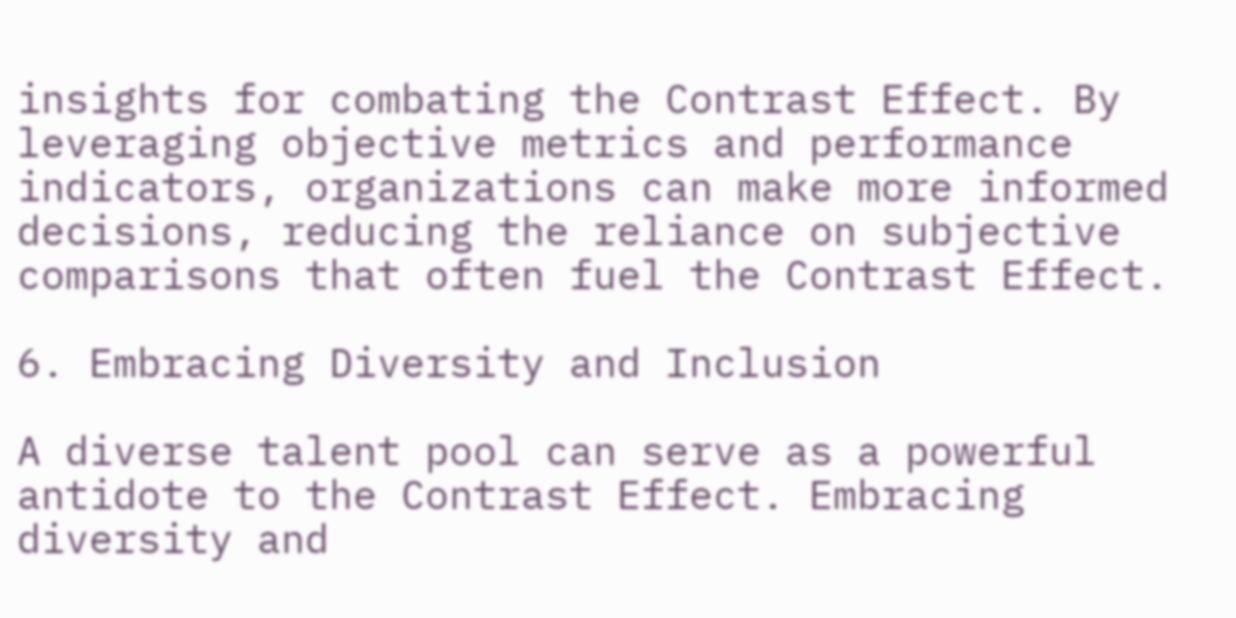insights for combating the Contrast Effect. By leveraging objective metrics and performance indicators, organizations can make more informed decisions, reducing the reliance on subjective comparisons that often fuel the Contrast Effect.

6. Embracing Diversity and Inclusion

A diverse talent pool can serve as a powerful antidote to the Contrast Effect. Embracing diversity and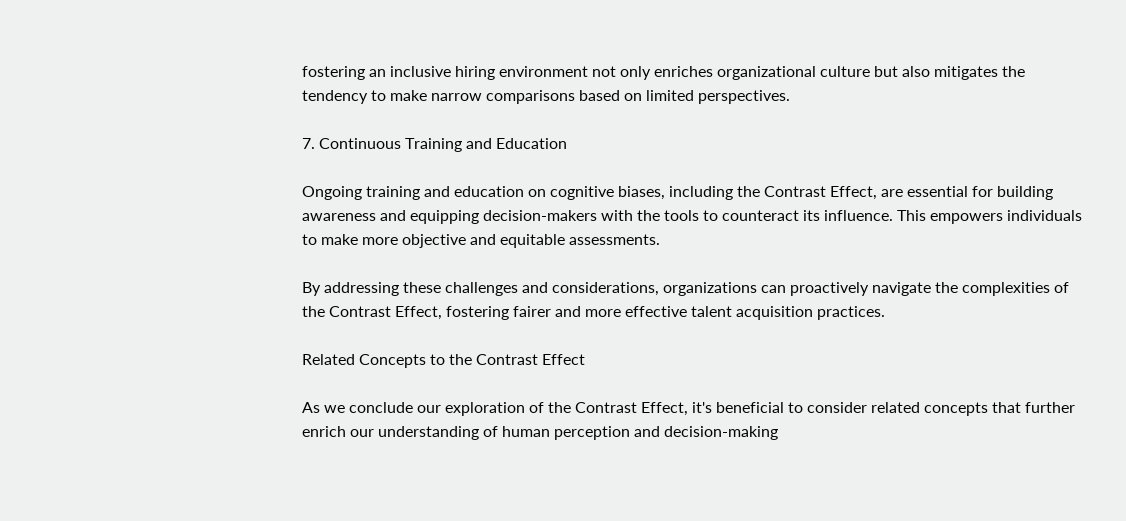fostering an inclusive hiring environment not only enriches organizational culture but also mitigates the tendency to make narrow comparisons based on limited perspectives.

7. Continuous Training and Education

Ongoing training and education on cognitive biases, including the Contrast Effect, are essential for building awareness and equipping decision-makers with the tools to counteract its influence. This empowers individuals to make more objective and equitable assessments.

By addressing these challenges and considerations, organizations can proactively navigate the complexities of the Contrast Effect, fostering fairer and more effective talent acquisition practices.

Related Concepts to the Contrast Effect

As we conclude our exploration of the Contrast Effect, it's beneficial to consider related concepts that further enrich our understanding of human perception and decision-making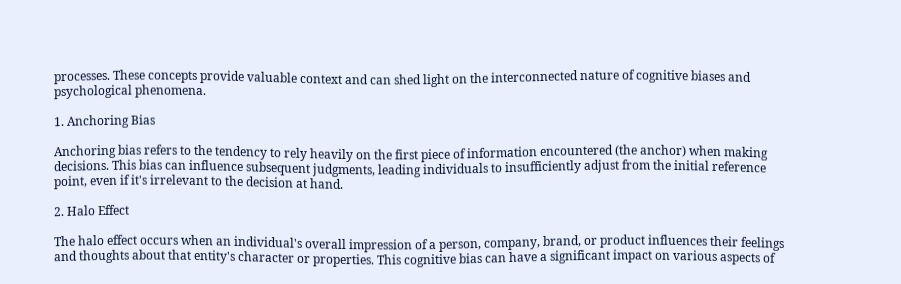processes. These concepts provide valuable context and can shed light on the interconnected nature of cognitive biases and psychological phenomena.

1. Anchoring Bias

Anchoring bias refers to the tendency to rely heavily on the first piece of information encountered (the anchor) when making decisions. This bias can influence subsequent judgments, leading individuals to insufficiently adjust from the initial reference point, even if it's irrelevant to the decision at hand.

2. Halo Effect

The halo effect occurs when an individual's overall impression of a person, company, brand, or product influences their feelings and thoughts about that entity's character or properties. This cognitive bias can have a significant impact on various aspects of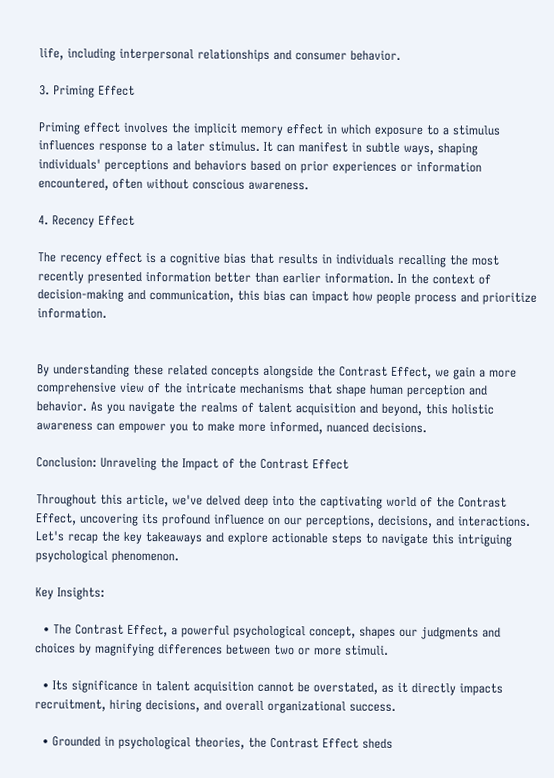life, including interpersonal relationships and consumer behavior.

3. Priming Effect

Priming effect involves the implicit memory effect in which exposure to a stimulus influences response to a later stimulus. It can manifest in subtle ways, shaping individuals' perceptions and behaviors based on prior experiences or information encountered, often without conscious awareness.

4. Recency Effect

The recency effect is a cognitive bias that results in individuals recalling the most recently presented information better than earlier information. In the context of decision-making and communication, this bias can impact how people process and prioritize information.


By understanding these related concepts alongside the Contrast Effect, we gain a more comprehensive view of the intricate mechanisms that shape human perception and behavior. As you navigate the realms of talent acquisition and beyond, this holistic awareness can empower you to make more informed, nuanced decisions.

Conclusion: Unraveling the Impact of the Contrast Effect

Throughout this article, we've delved deep into the captivating world of the Contrast Effect, uncovering its profound influence on our perceptions, decisions, and interactions. Let's recap the key takeaways and explore actionable steps to navigate this intriguing psychological phenomenon.

Key Insights:

  • The Contrast Effect, a powerful psychological concept, shapes our judgments and choices by magnifying differences between two or more stimuli.

  • Its significance in talent acquisition cannot be overstated, as it directly impacts recruitment, hiring decisions, and overall organizational success.

  • Grounded in psychological theories, the Contrast Effect sheds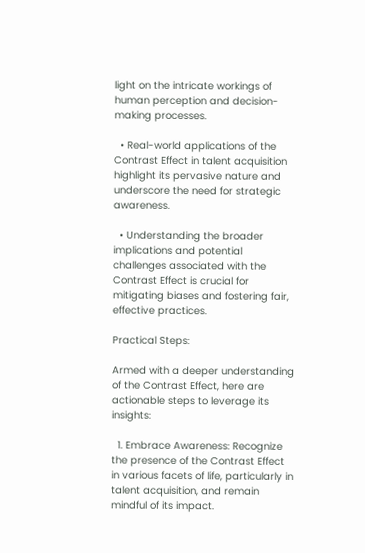light on the intricate workings of human perception and decision-making processes.

  • Real-world applications of the Contrast Effect in talent acquisition highlight its pervasive nature and underscore the need for strategic awareness.

  • Understanding the broader implications and potential challenges associated with the Contrast Effect is crucial for mitigating biases and fostering fair, effective practices.

Practical Steps:

Armed with a deeper understanding of the Contrast Effect, here are actionable steps to leverage its insights:

  1. Embrace Awareness: Recognize the presence of the Contrast Effect in various facets of life, particularly in talent acquisition, and remain mindful of its impact.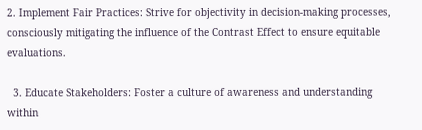2. Implement Fair Practices: Strive for objectivity in decision-making processes, consciously mitigating the influence of the Contrast Effect to ensure equitable evaluations.

  3. Educate Stakeholders: Foster a culture of awareness and understanding within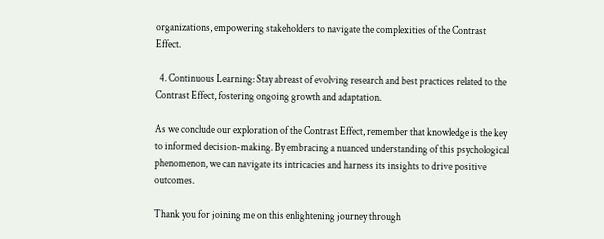organizations, empowering stakeholders to navigate the complexities of the Contrast Effect.

  4. Continuous Learning: Stay abreast of evolving research and best practices related to the Contrast Effect, fostering ongoing growth and adaptation.

As we conclude our exploration of the Contrast Effect, remember that knowledge is the key to informed decision-making. By embracing a nuanced understanding of this psychological phenomenon, we can navigate its intricacies and harness its insights to drive positive outcomes.

Thank you for joining me on this enlightening journey through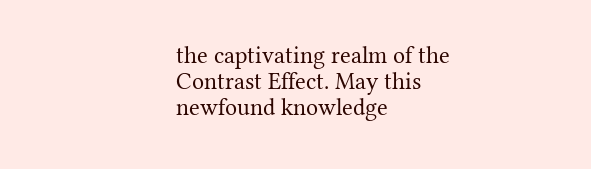the captivating realm of the Contrast Effect. May this newfound knowledge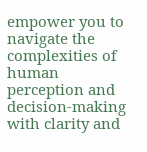empower you to navigate the complexities of human perception and decision-making with clarity and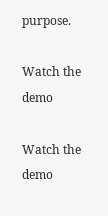purpose.

Watch the demo

Watch the demo